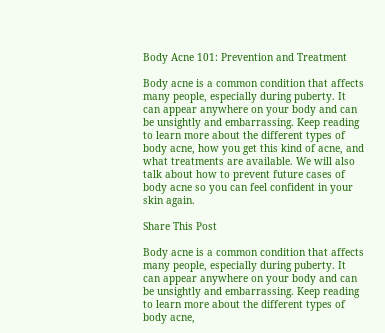Body Acne 101: Prevention and Treatment

Body acne is a common condition that affects many people, especially during puberty. It can appear anywhere on your body and can be unsightly and embarrassing. Keep reading to learn more about the different types of body acne, how you get this kind of acne, and what treatments are available. We will also talk about how to prevent future cases of body acne so you can feel confident in your skin again.

Share This Post

Body acne is a common condition that affects many people, especially during puberty. It can appear anywhere on your body and can be unsightly and embarrassing. Keep reading to learn more about the different types of body acne,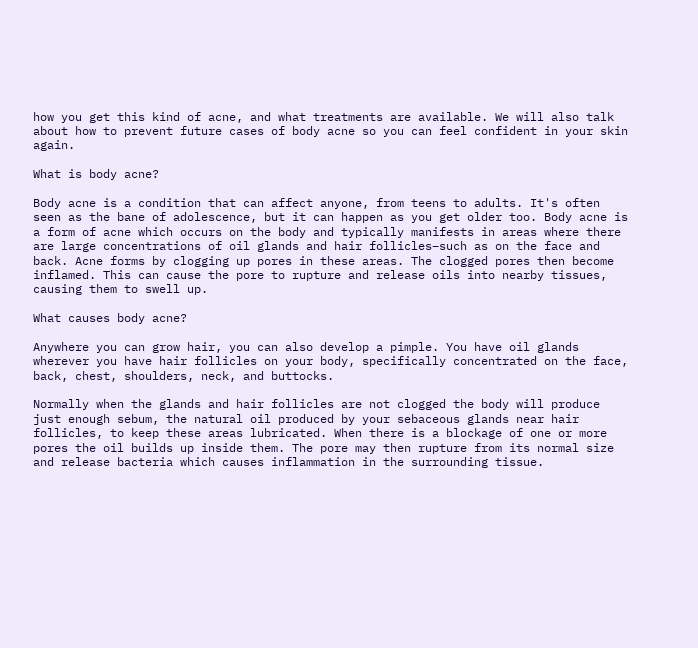how you get this kind of acne, and what treatments are available. We will also talk about how to prevent future cases of body acne so you can feel confident in your skin again.

What is body acne?

Body acne is a condition that can affect anyone, from teens to adults. It's often seen as the bane of adolescence, but it can happen as you get older too. Body acne is a form of acne which occurs on the body and typically manifests in areas where there are large concentrations of oil glands and hair follicles–such as on the face and back. Acne forms by clogging up pores in these areas. The clogged pores then become inflamed. This can cause the pore to rupture and release oils into nearby tissues, causing them to swell up.

What causes body acne?

Anywhere you can grow hair, you can also develop a pimple. You have oil glands wherever you have hair follicles on your body, specifically concentrated on the face, back, chest, shoulders, neck, and buttocks.

Normally when the glands and hair follicles are not clogged the body will produce just enough sebum, the natural oil produced by your sebaceous glands near hair follicles, to keep these areas lubricated. When there is a blockage of one or more pores the oil builds up inside them. The pore may then rupture from its normal size and release bacteria which causes inflammation in the surrounding tissue.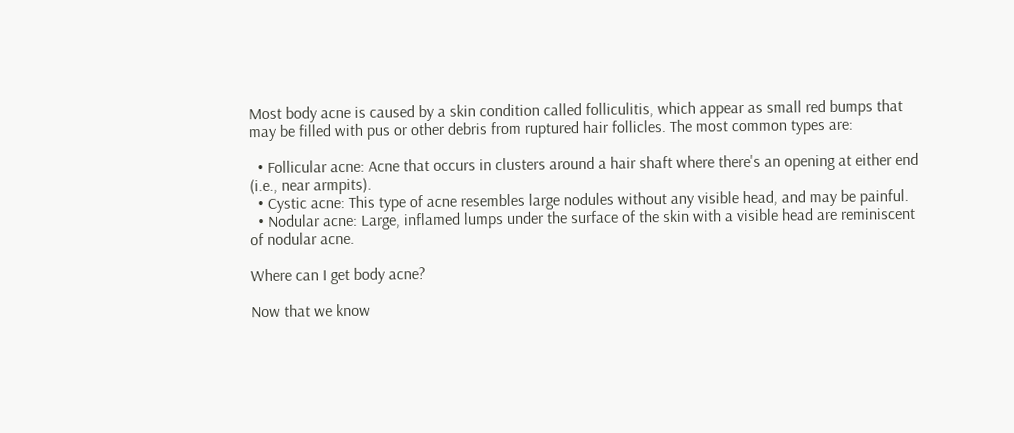Most body acne is caused by a skin condition called folliculitis, which appear as small red bumps that may be filled with pus or other debris from ruptured hair follicles. The most common types are:

  • Follicular acne: Acne that occurs in clusters around a hair shaft where there's an opening at either end (i.e., near armpits).
  • Cystic acne: This type of acne resembles large nodules without any visible head, and may be painful.
  • Nodular acne: Large, inflamed lumps under the surface of the skin with a visible head are reminiscent of nodular acne.

Where can I get body acne?

Now that we know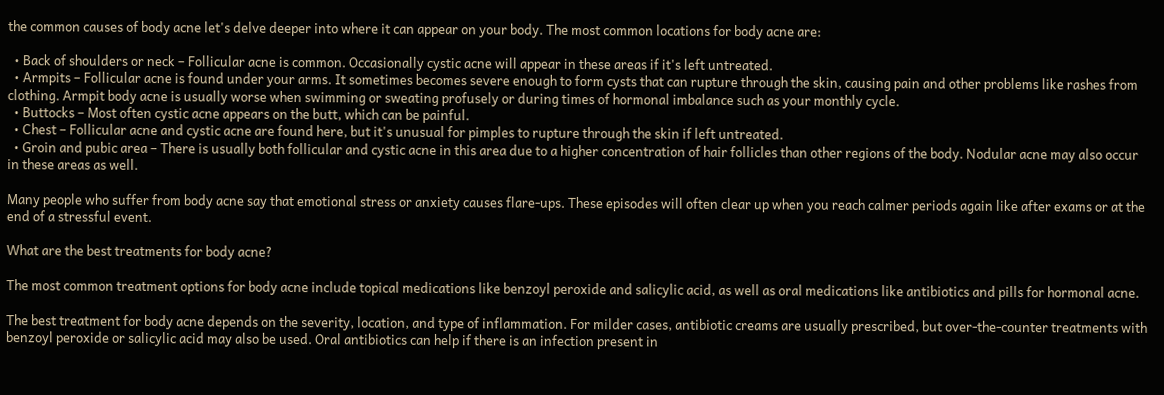the common causes of body acne let's delve deeper into where it can appear on your body. The most common locations for body acne are:

  • Back of shoulders or neck – Follicular acne is common. Occasionally cystic acne will appear in these areas if it's left untreated.
  • Armpits – Follicular acne is found under your arms. It sometimes becomes severe enough to form cysts that can rupture through the skin, causing pain and other problems like rashes from clothing. Armpit body acne is usually worse when swimming or sweating profusely or during times of hormonal imbalance such as your monthly cycle.
  • Buttocks – Most often cystic acne appears on the butt, which can be painful.
  • Chest – Follicular acne and cystic acne are found here, but it's unusual for pimples to rupture through the skin if left untreated.
  • Groin and pubic area – There is usually both follicular and cystic acne in this area due to a higher concentration of hair follicles than other regions of the body. Nodular acne may also occur in these areas as well.

Many people who suffer from body acne say that emotional stress or anxiety causes flare-ups. These episodes will often clear up when you reach calmer periods again like after exams or at the end of a stressful event.

What are the best treatments for body acne?

The most common treatment options for body acne include topical medications like benzoyl peroxide and salicylic acid, as well as oral medications like antibiotics and pills for hormonal acne.

The best treatment for body acne depends on the severity, location, and type of inflammation. For milder cases, antibiotic creams are usually prescribed, but over-the-counter treatments with benzoyl peroxide or salicylic acid may also be used. Oral antibiotics can help if there is an infection present in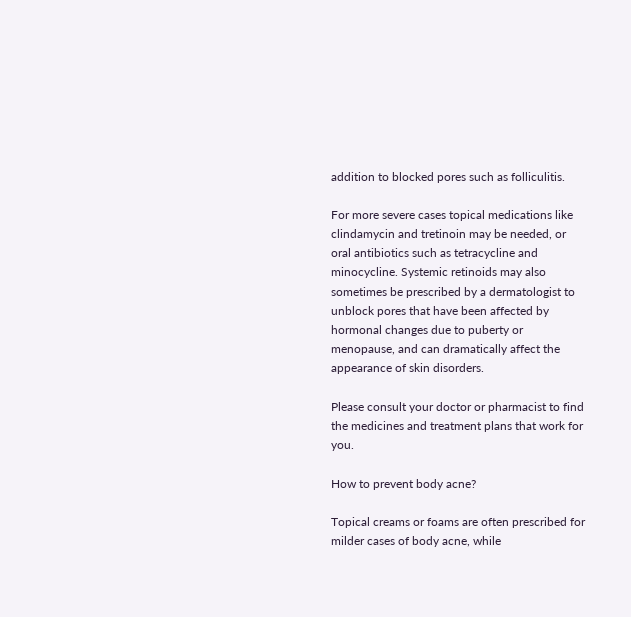addition to blocked pores such as folliculitis.

For more severe cases topical medications like clindamycin and tretinoin may be needed, or oral antibiotics such as tetracycline and minocycline. Systemic retinoids may also sometimes be prescribed by a dermatologist to unblock pores that have been affected by hormonal changes due to puberty or menopause, and can dramatically affect the appearance of skin disorders.

Please consult your doctor or pharmacist to find the medicines and treatment plans that work for you.

How to prevent body acne?

Topical creams or foams are often prescribed for milder cases of body acne, while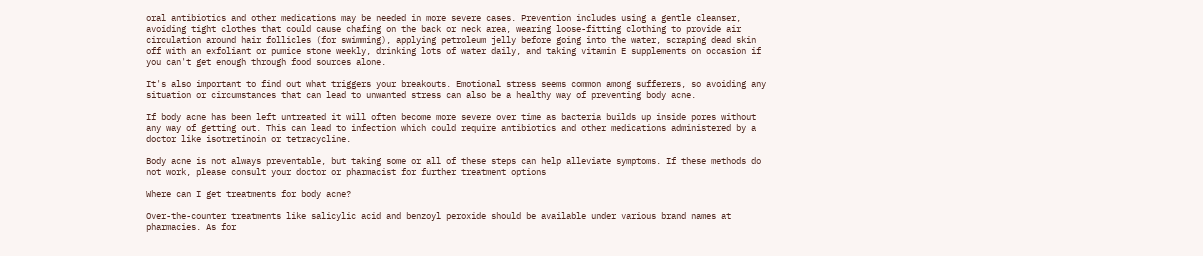oral antibiotics and other medications may be needed in more severe cases. Prevention includes using a gentle cleanser, avoiding tight clothes that could cause chafing on the back or neck area, wearing loose-fitting clothing to provide air circulation around hair follicles (for swimming), applying petroleum jelly before going into the water, scraping dead skin off with an exfoliant or pumice stone weekly, drinking lots of water daily, and taking vitamin E supplements on occasion if you can't get enough through food sources alone.

It's also important to find out what triggers your breakouts. Emotional stress seems common among sufferers, so avoiding any situation or circumstances that can lead to unwanted stress can also be a healthy way of preventing body acne.

If body acne has been left untreated it will often become more severe over time as bacteria builds up inside pores without any way of getting out. This can lead to infection which could require antibiotics and other medications administered by a doctor like isotretinoin or tetracycline.

Body acne is not always preventable, but taking some or all of these steps can help alleviate symptoms. If these methods do not work, please consult your doctor or pharmacist for further treatment options

Where can I get treatments for body acne?

Over-the-counter treatments like salicylic acid and benzoyl peroxide should be available under various brand names at pharmacies. As for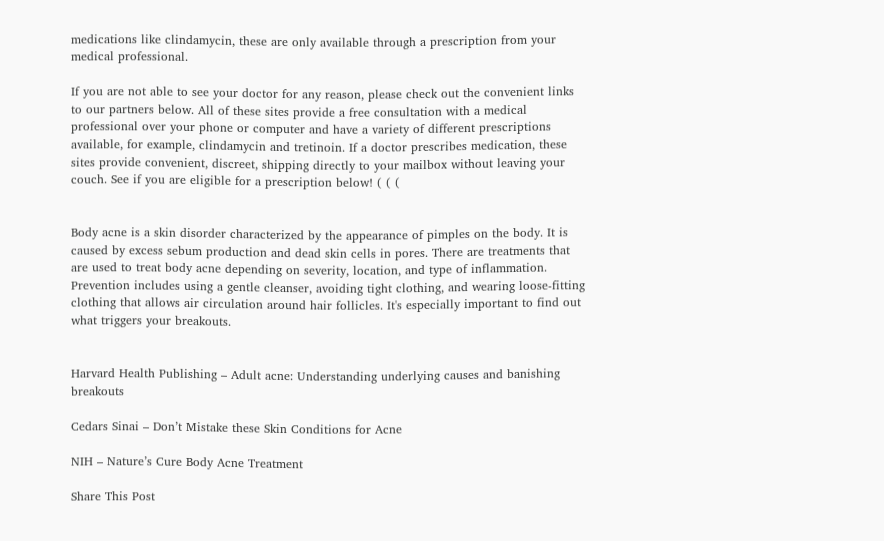medications like clindamycin, these are only available through a prescription from your medical professional.

If you are not able to see your doctor for any reason, please check out the convenient links to our partners below. All of these sites provide a free consultation with a medical professional over your phone or computer and have a variety of different prescriptions available, for example, clindamycin and tretinoin. If a doctor prescribes medication, these sites provide convenient, discreet, shipping directly to your mailbox without leaving your couch. See if you are eligible for a prescription below! ( ( (


Body acne is a skin disorder characterized by the appearance of pimples on the body. It is caused by excess sebum production and dead skin cells in pores. There are treatments that are used to treat body acne depending on severity, location, and type of inflammation. Prevention includes using a gentle cleanser, avoiding tight clothing, and wearing loose-fitting clothing that allows air circulation around hair follicles. It's especially important to find out what triggers your breakouts.


Harvard Health Publishing – Adult acne: Understanding underlying causes and banishing breakouts

Cedars Sinai – Don’t Mistake these Skin Conditions for Acne

NIH – Nature’s Cure Body Acne Treatment

Share This Post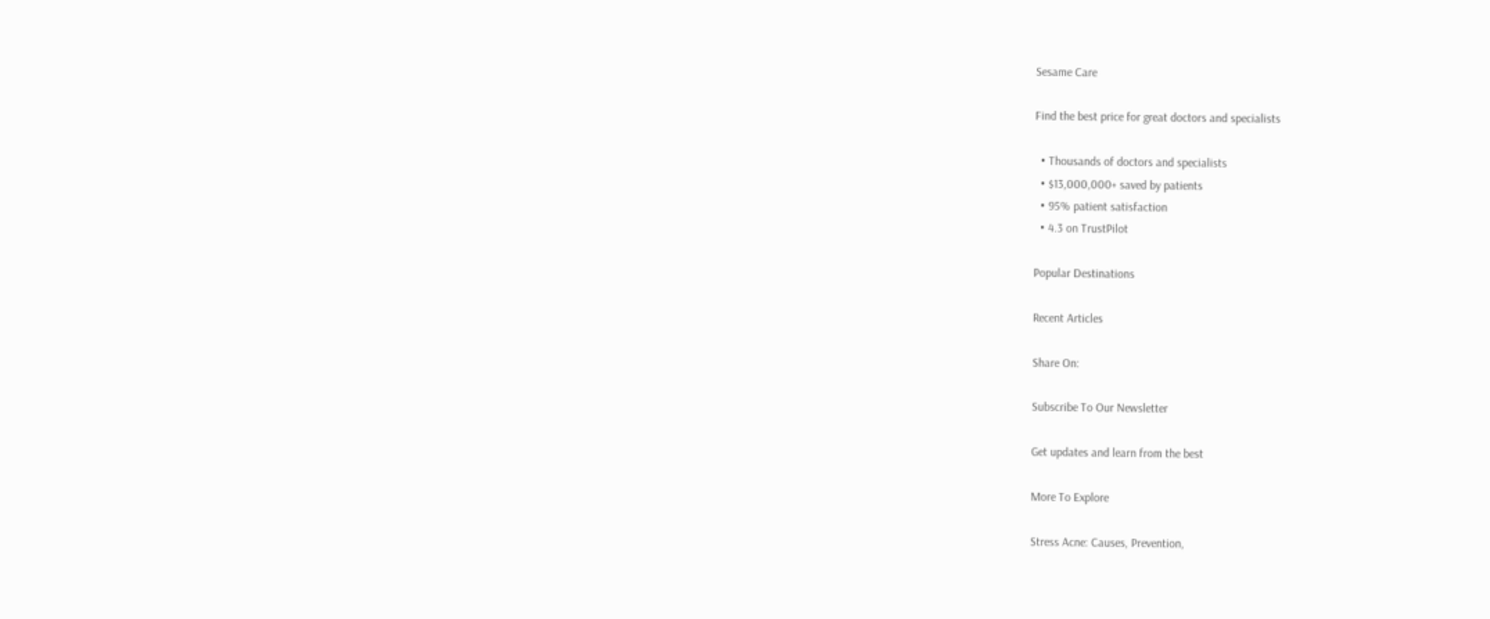Sesame Care

Find the best price for great doctors and specialists

  • Thousands of doctors and specialists
  • $13,000,000+ saved by patients
  • 95% patient satisfaction
  • 4.3 on TrustPilot

Popular Destinations

Recent Articles

Share On:

Subscribe To Our Newsletter

Get updates and learn from the best

More To Explore

Stress Acne: Causes, Prevention,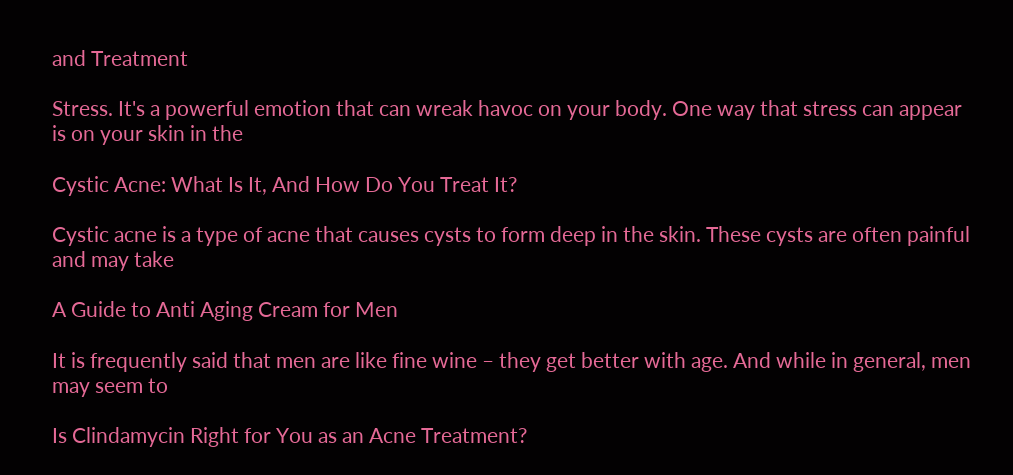and Treatment

Stress. It's a powerful emotion that can wreak havoc on your body. One way that stress can appear is on your skin in the

Cystic Acne: What Is It, And How Do You Treat It?

Cystic acne is a type of acne that causes cysts to form deep in the skin. These cysts are often painful and may take

A Guide to Anti Aging Cream for Men

It is frequently said that men are like fine wine – they get better with age. And while in general, men may seem to

Is Clindamycin Right for You as an Acne Treatment?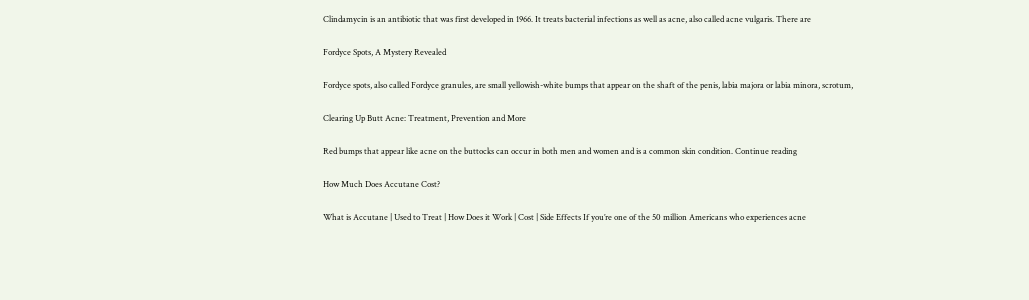Clindamycin is an antibiotic that was first developed in 1966. It treats bacterial infections as well as acne, also called acne vulgaris. There are

Fordyce Spots, A Mystery Revealed

Fordyce spots, also called Fordyce granules, are small yellowish-white bumps that appear on the shaft of the penis, labia majora or labia minora, scrotum,

Clearing Up Butt Acne: Treatment, Prevention and More

Red bumps that appear like acne on the buttocks can occur in both men and women and is a common skin condition. Continue reading

How Much Does Accutane Cost?

What is Accutane | Used to Treat | How Does it Work | Cost | Side Effects If you’re one of the 50 million Americans who experiences acne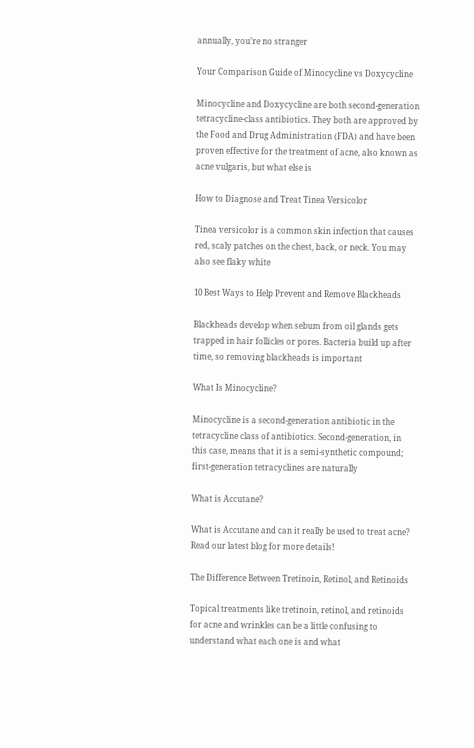annually, you’re no stranger

Your Comparison Guide of Minocycline vs Doxycycline

Minocycline and Doxycycline are both second-generation tetracycline-class antibiotics. They both are approved by the Food and Drug Administration (FDA) and have been proven effective for the treatment of acne, also known as acne vulgaris, but what else is

How to Diagnose and Treat Tinea Versicolor

Tinea versicolor is a common skin infection that causes red, scaly patches on the chest, back, or neck. You may also see flaky white

10 Best Ways to Help Prevent and Remove Blackheads

Blackheads develop when sebum from oil glands gets trapped in hair follicles or pores. Bacteria build up after time, so removing blackheads is important

What Is Minocycline?

Minocycline is a second-generation antibiotic in the tetracycline class of antibiotics. Second-generation, in this case, means that it is a semi-synthetic compound; first-generation tetracyclines are naturally

What is Accutane?

What is Accutane and can it really be used to treat acne? Read our latest blog for more details!

The Difference Between Tretinoin, Retinol, and Retinoids

Topical treatments like tretinoin, retinol, and retinoids for acne and wrinkles can be a little confusing to understand what each one is and what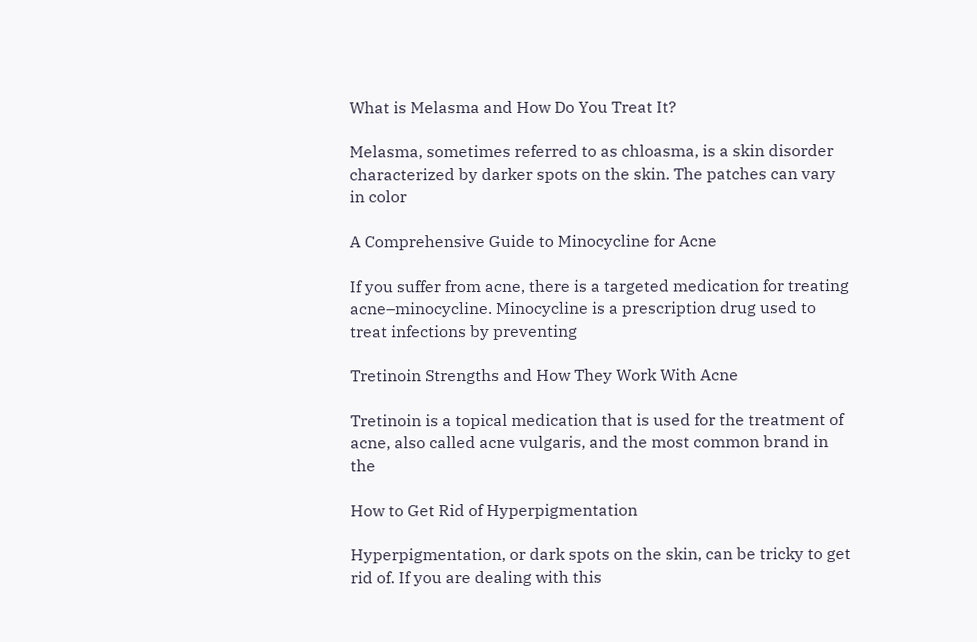What is Melasma and How Do You Treat It?

Melasma, sometimes referred to as chloasma, is a skin disorder characterized by darker spots on the skin. The patches can vary in color

A Comprehensive Guide to Minocycline for Acne

If you suffer from acne, there is a targeted medication for treating acne–minocycline. Minocycline is a prescription drug used to treat infections by preventing

Tretinoin Strengths and How They Work With Acne

Tretinoin is a topical medication that is used for the treatment of acne, also called acne vulgaris, and the most common brand in the

How to Get Rid of Hyperpigmentation

Hyperpigmentation, or dark spots on the skin, can be tricky to get rid of. If you are dealing with this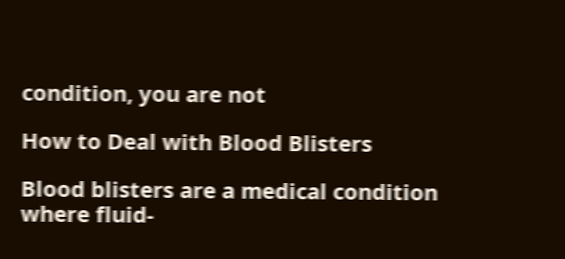condition, you are not

How to Deal with Blood Blisters

Blood blisters are a medical condition where fluid-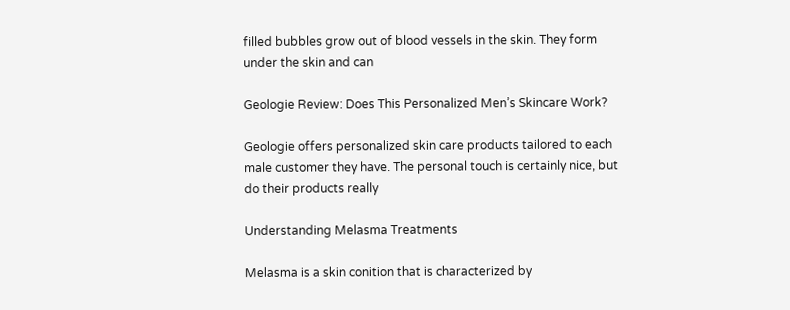filled bubbles grow out of blood vessels in the skin. They form under the skin and can

Geologie Review: Does This Personalized Men’s Skincare Work?

Geologie offers personalized skin care products tailored to each male customer they have. The personal touch is certainly nice, but do their products really

Understanding Melasma Treatments

Melasma is a skin conition that is characterized by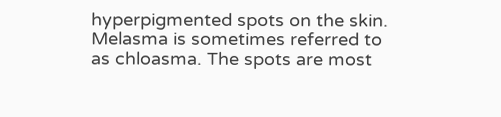hyperpigmented spots on the skin. Melasma is sometimes referred to as chloasma. The spots are most